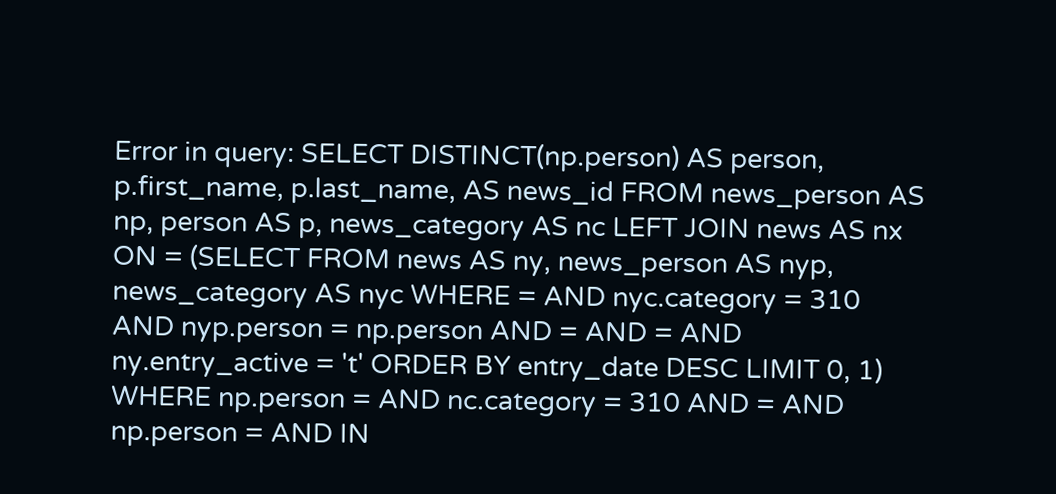Error in query: SELECT DISTINCT(np.person) AS person, p.first_name, p.last_name, AS news_id FROM news_person AS np, person AS p, news_category AS nc LEFT JOIN news AS nx ON = (SELECT FROM news AS ny, news_person AS nyp, news_category AS nyc WHERE = AND nyc.category = 310 AND nyp.person = np.person AND = AND = AND ny.entry_active = 't' ORDER BY entry_date DESC LIMIT 0, 1) WHERE np.person = AND nc.category = 310 AND = AND np.person = AND IN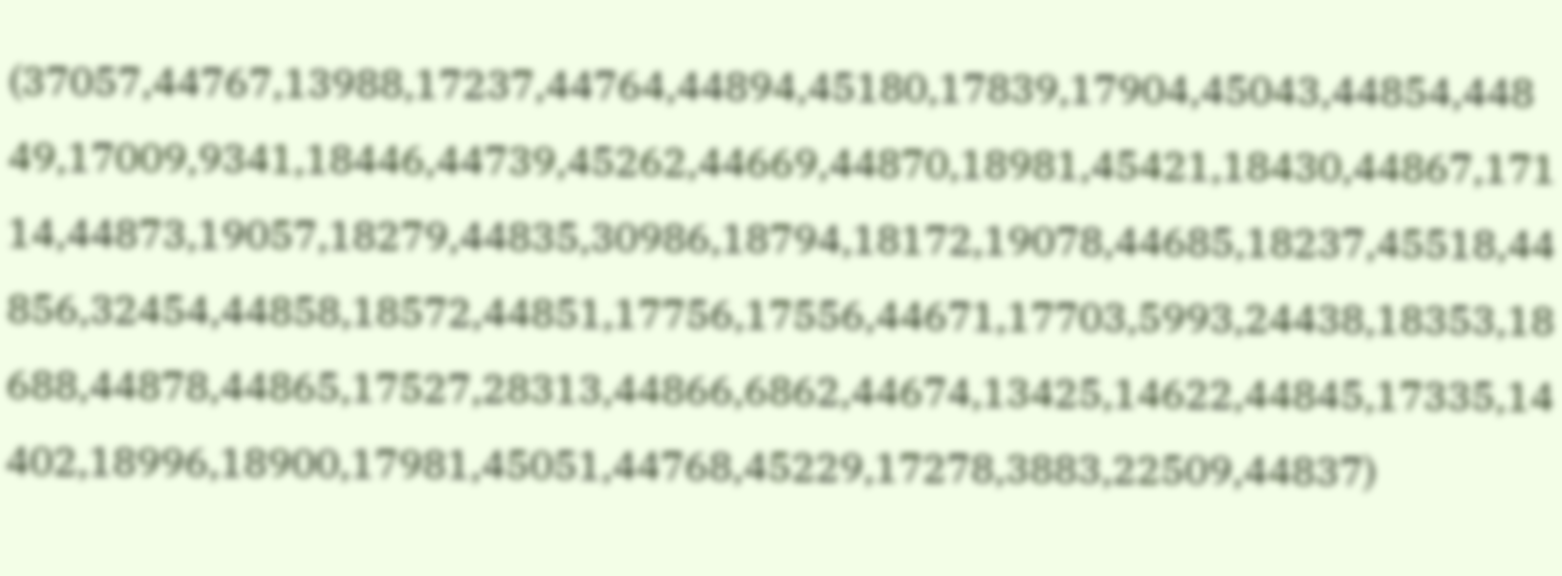(37057,44767,13988,17237,44764,44894,45180,17839,17904,45043,44854,44849,17009,9341,18446,44739,45262,44669,44870,18981,45421,18430,44867,17114,44873,19057,18279,44835,30986,18794,18172,19078,44685,18237,45518,44856,32454,44858,18572,44851,17756,17556,44671,17703,5993,24438,18353,18688,44878,44865,17527,28313,44866,6862,44674,13425,14622,44845,17335,14402,18996,18900,17981,45051,44768,45229,17278,3883,22509,44837)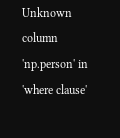Unknown column 'np.person' in 'where clause'